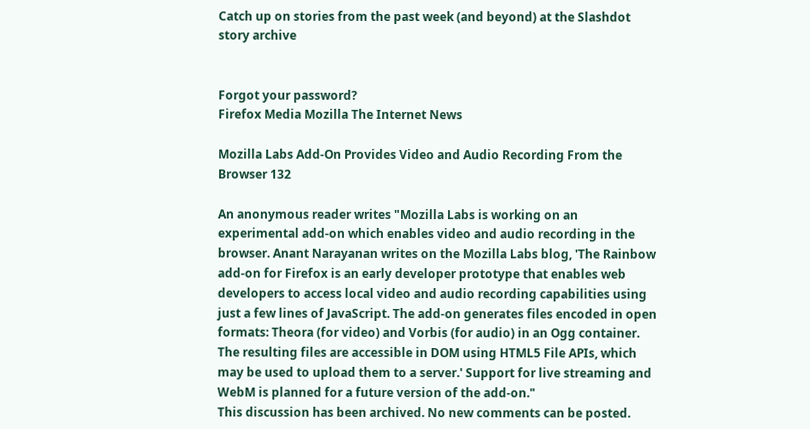Catch up on stories from the past week (and beyond) at the Slashdot story archive


Forgot your password?
Firefox Media Mozilla The Internet News

Mozilla Labs Add-On Provides Video and Audio Recording From the Browser 132

An anonymous reader writes "Mozilla Labs is working on an experimental add-on which enables video and audio recording in the browser. Anant Narayanan writes on the Mozilla Labs blog, 'The Rainbow add-on for Firefox is an early developer prototype that enables web developers to access local video and audio recording capabilities using just a few lines of JavaScript. The add-on generates files encoded in open formats: Theora (for video) and Vorbis (for audio) in an Ogg container. The resulting files are accessible in DOM using HTML5 File APIs, which may be used to upload them to a server.' Support for live streaming and WebM is planned for a future version of the add-on."
This discussion has been archived. No new comments can be posted.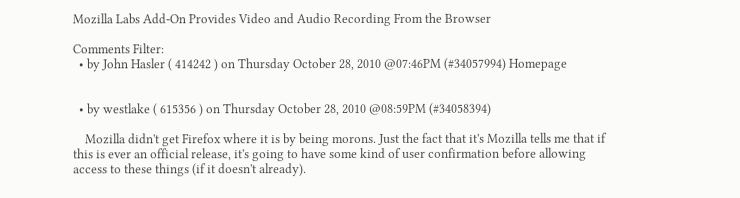Mozilla Labs Add-On Provides Video and Audio Recording From the Browser

Comments Filter:
  • by John Hasler ( 414242 ) on Thursday October 28, 2010 @07:46PM (#34057994) Homepage


  • by westlake ( 615356 ) on Thursday October 28, 2010 @08:59PM (#34058394)

    Mozilla didn't get Firefox where it is by being morons. Just the fact that it's Mozilla tells me that if this is ever an official release, it's going to have some kind of user confirmation before allowing access to these things (if it doesn't already).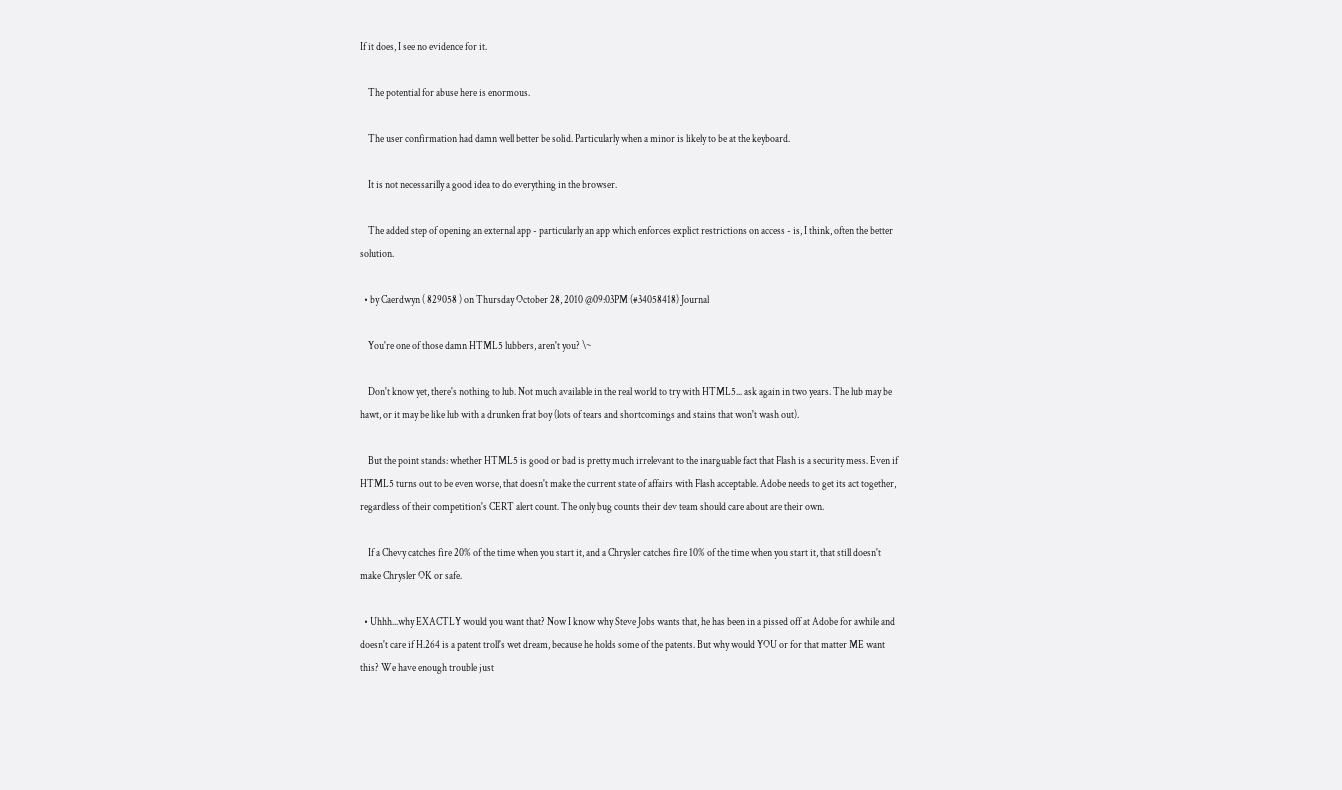If it does, I see no evidence for it.

    The potential for abuse here is enormous.

    The user confirmation had damn well better be solid. Particularly when a minor is likely to be at the keyboard.

    It is not necessarilly a good idea to do everything in the browser.

    The added step of opening an external app - particularly an app which enforces explict restrictions on access - is, I think, often the better solution.

  • by Caerdwyn ( 829058 ) on Thursday October 28, 2010 @09:03PM (#34058418) Journal

    You're one of those damn HTML5 lubbers, aren't you? \~

    Don't know yet, there's nothing to lub. Not much available in the real world to try with HTML5... ask again in two years. The lub may be hawt, or it may be like lub with a drunken frat boy (lots of tears and shortcomings and stains that won't wash out).

    But the point stands: whether HTML5 is good or bad is pretty much irrelevant to the inarguable fact that Flash is a security mess. Even if HTML5 turns out to be even worse, that doesn't make the current state of affairs with Flash acceptable. Adobe needs to get its act together, regardless of their competition's CERT alert count. The only bug counts their dev team should care about are their own.

    If a Chevy catches fire 20% of the time when you start it, and a Chrysler catches fire 10% of the time when you start it, that still doesn't make Chrysler OK or safe.

  • Uhhh...why EXACTLY would you want that? Now I know why Steve Jobs wants that, he has been in a pissed off at Adobe for awhile and doesn't care if H.264 is a patent troll's wet dream, because he holds some of the patents. But why would YOU or for that matter ME want this? We have enough trouble just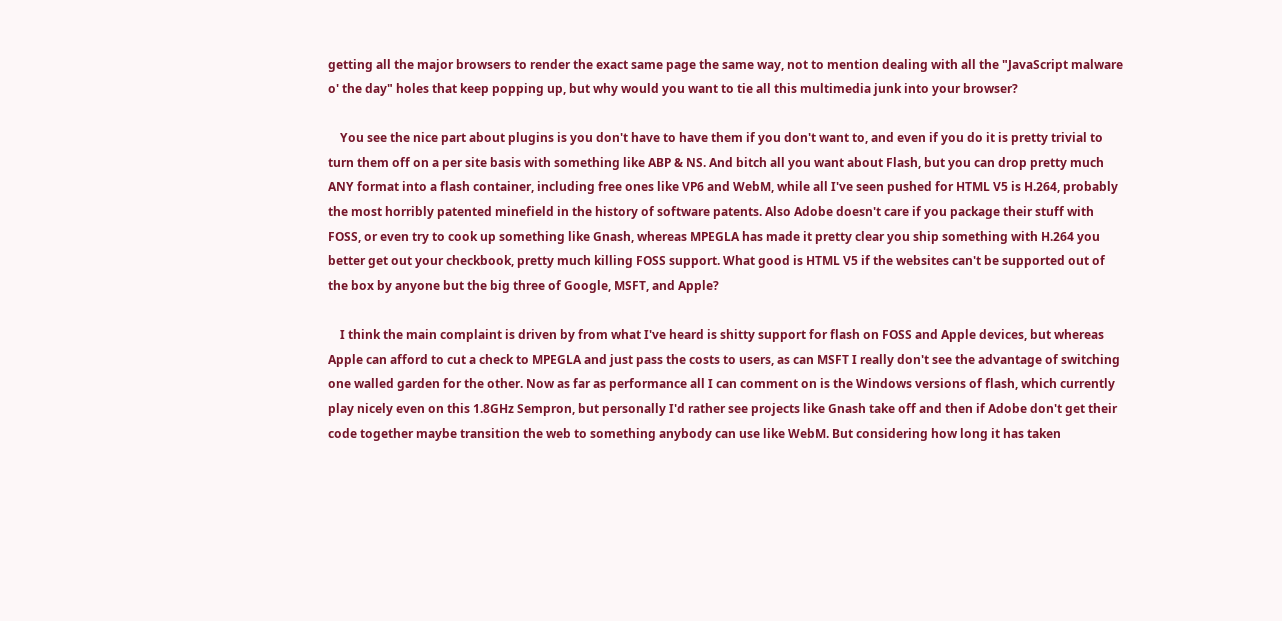getting all the major browsers to render the exact same page the same way, not to mention dealing with all the "JavaScript malware o' the day" holes that keep popping up, but why would you want to tie all this multimedia junk into your browser?

    You see the nice part about plugins is you don't have to have them if you don't want to, and even if you do it is pretty trivial to turn them off on a per site basis with something like ABP & NS. And bitch all you want about Flash, but you can drop pretty much ANY format into a flash container, including free ones like VP6 and WebM, while all I've seen pushed for HTML V5 is H.264, probably the most horribly patented minefield in the history of software patents. Also Adobe doesn't care if you package their stuff with FOSS, or even try to cook up something like Gnash, whereas MPEGLA has made it pretty clear you ship something with H.264 you better get out your checkbook, pretty much killing FOSS support. What good is HTML V5 if the websites can't be supported out of the box by anyone but the big three of Google, MSFT, and Apple?

    I think the main complaint is driven by from what I've heard is shitty support for flash on FOSS and Apple devices, but whereas Apple can afford to cut a check to MPEGLA and just pass the costs to users, as can MSFT I really don't see the advantage of switching one walled garden for the other. Now as far as performance all I can comment on is the Windows versions of flash, which currently play nicely even on this 1.8GHz Sempron, but personally I'd rather see projects like Gnash take off and then if Adobe don't get their code together maybe transition the web to something anybody can use like WebM. But considering how long it has taken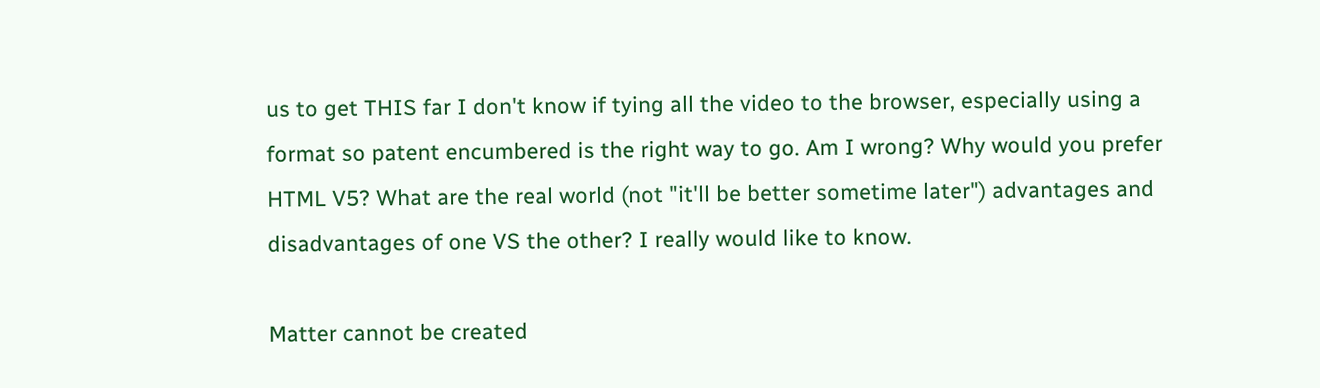us to get THIS far I don't know if tying all the video to the browser, especially using a format so patent encumbered is the right way to go. Am I wrong? Why would you prefer HTML V5? What are the real world (not "it'll be better sometime later") advantages and disadvantages of one VS the other? I really would like to know.

Matter cannot be created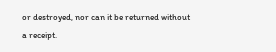or destroyed, nor can it be returned without a receipt.